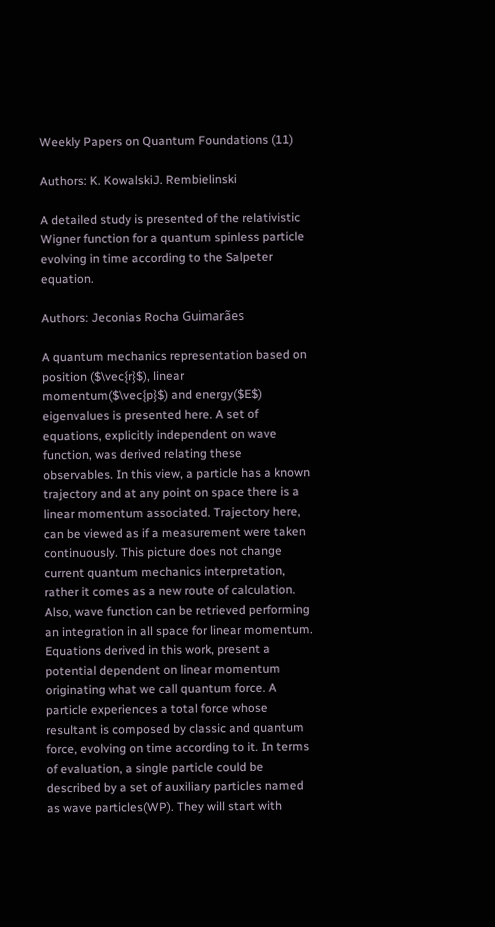Weekly Papers on Quantum Foundations (11)

Authors: K. KowalskiJ. Rembielinski

A detailed study is presented of the relativistic Wigner function for a quantum spinless particle evolving in time according to the Salpeter equation.

Authors: Jeconias Rocha Guimarães

A quantum mechanics representation based on position ($\vec{r}$), linear momentum($\vec{p}$) and energy($E$) eigenvalues is presented here. A set of equations, explicitly independent on wave function, was derived relating these observables. In this view, a particle has a known trajectory and at any point on space there is a linear momentum associated. Trajectory here, can be viewed as if a measurement were taken continuously. This picture does not change current quantum mechanics interpretation, rather it comes as a new route of calculation. Also, wave function can be retrieved performing an integration in all space for linear momentum. Equations derived in this work, present a potential dependent on linear momentum originating what we call quantum force. A particle experiences a total force whose resultant is composed by classic and quantum force, evolving on time according to it. In terms of evaluation, a single particle could be described by a set of auxiliary particles named as wave particles(WP). They will start with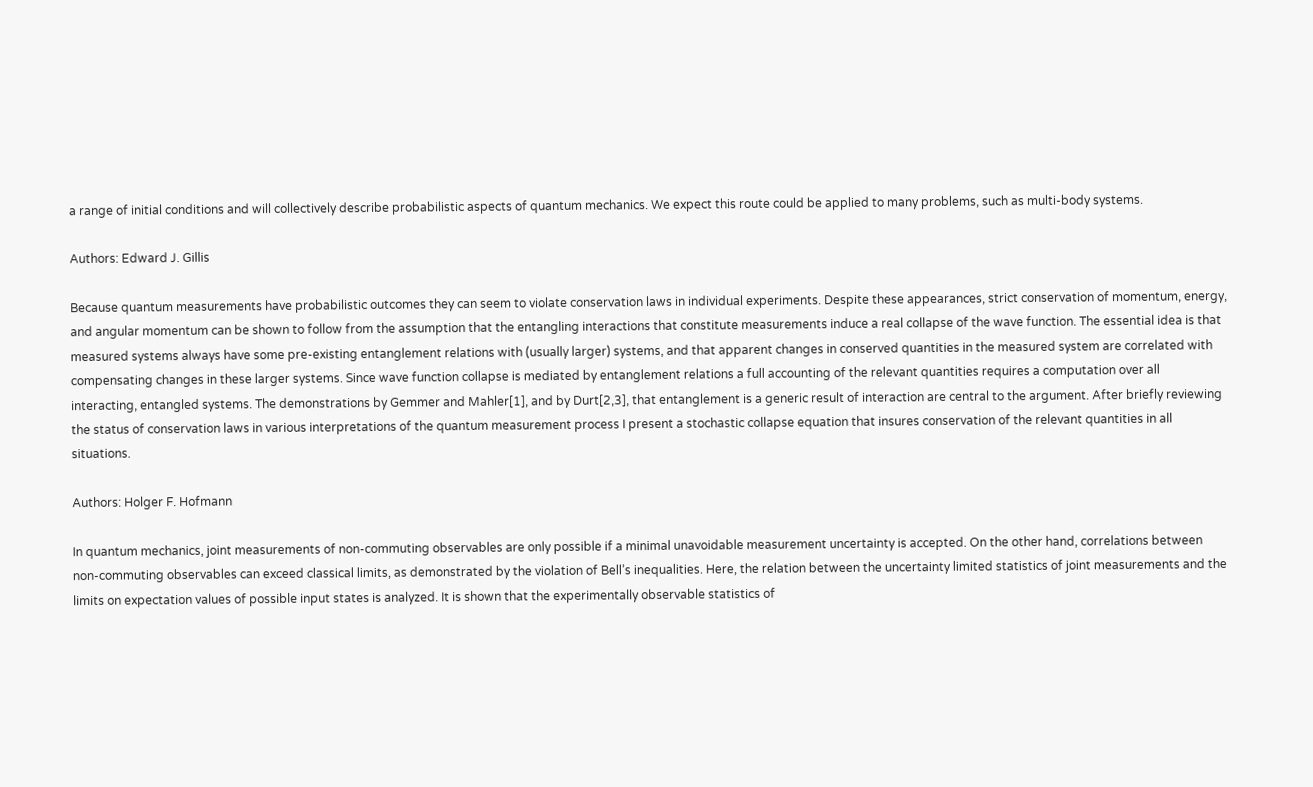a range of initial conditions and will collectively describe probabilistic aspects of quantum mechanics. We expect this route could be applied to many problems, such as multi-body systems.

Authors: Edward J. Gillis

Because quantum measurements have probabilistic outcomes they can seem to violate conservation laws in individual experiments. Despite these appearances, strict conservation of momentum, energy, and angular momentum can be shown to follow from the assumption that the entangling interactions that constitute measurements induce a real collapse of the wave function. The essential idea is that measured systems always have some pre-existing entanglement relations with (usually larger) systems, and that apparent changes in conserved quantities in the measured system are correlated with compensating changes in these larger systems. Since wave function collapse is mediated by entanglement relations a full accounting of the relevant quantities requires a computation over all interacting, entangled systems. The demonstrations by Gemmer and Mahler[1], and by Durt[2,3], that entanglement is a generic result of interaction are central to the argument. After briefly reviewing the status of conservation laws in various interpretations of the quantum measurement process I present a stochastic collapse equation that insures conservation of the relevant quantities in all situations.

Authors: Holger F. Hofmann

In quantum mechanics, joint measurements of non-commuting observables are only possible if a minimal unavoidable measurement uncertainty is accepted. On the other hand, correlations between non-commuting observables can exceed classical limits, as demonstrated by the violation of Bell’s inequalities. Here, the relation between the uncertainty limited statistics of joint measurements and the limits on expectation values of possible input states is analyzed. It is shown that the experimentally observable statistics of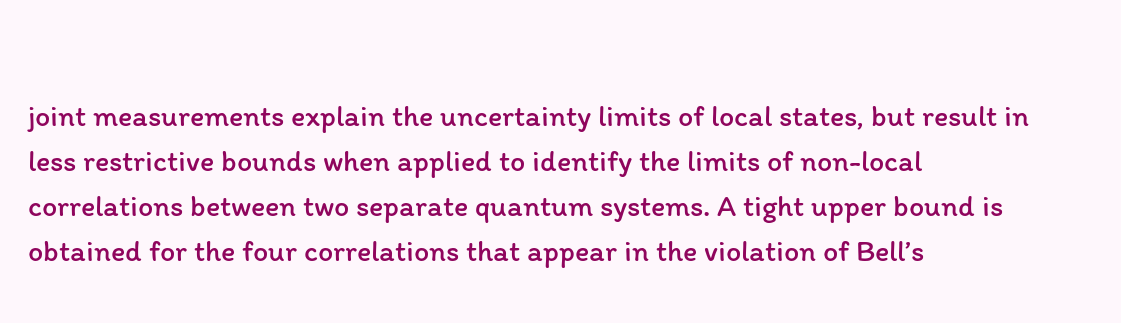joint measurements explain the uncertainty limits of local states, but result in less restrictive bounds when applied to identify the limits of non-local correlations between two separate quantum systems. A tight upper bound is obtained for the four correlations that appear in the violation of Bell’s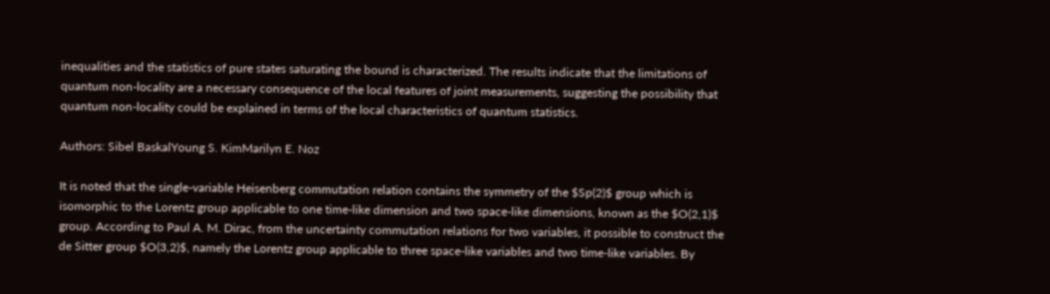inequalities and the statistics of pure states saturating the bound is characterized. The results indicate that the limitations of quantum non-locality are a necessary consequence of the local features of joint measurements, suggesting the possibility that quantum non-locality could be explained in terms of the local characteristics of quantum statistics.

Authors: Sibel BaskalYoung S. KimMarilyn E. Noz

It is noted that the single-variable Heisenberg commutation relation contains the symmetry of the $Sp(2)$ group which is isomorphic to the Lorentz group applicable to one time-like dimension and two space-like dimensions, known as the $O(2,1)$ group. According to Paul A. M. Dirac, from the uncertainty commutation relations for two variables, it possible to construct the de Sitter group $O(3,2)$, namely the Lorentz group applicable to three space-like variables and two time-like variables. By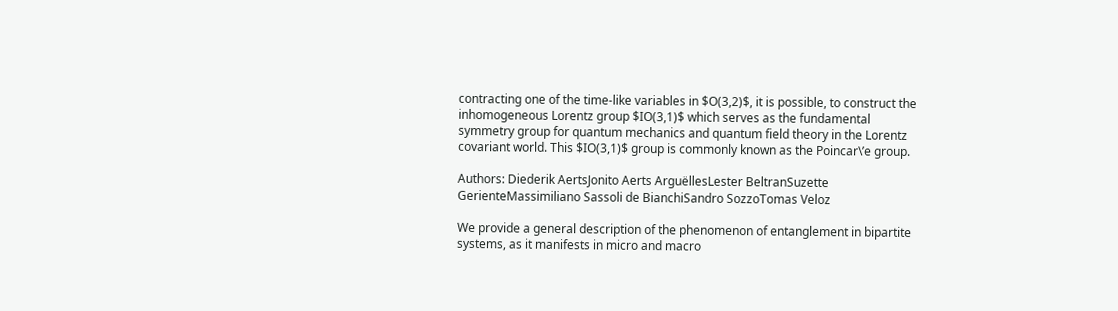contracting one of the time-like variables in $O(3,2)$, it is possible, to construct the inhomogeneous Lorentz group $IO(3,1)$ which serves as the fundamental symmetry group for quantum mechanics and quantum field theory in the Lorentz covariant world. This $IO(3,1)$ group is commonly known as the Poincar\’e group.

Authors: Diederik AertsJonito Aerts ArguëllesLester BeltranSuzette GerienteMassimiliano Sassoli de BianchiSandro SozzoTomas Veloz

We provide a general description of the phenomenon of entanglement in bipartite systems, as it manifests in micro and macro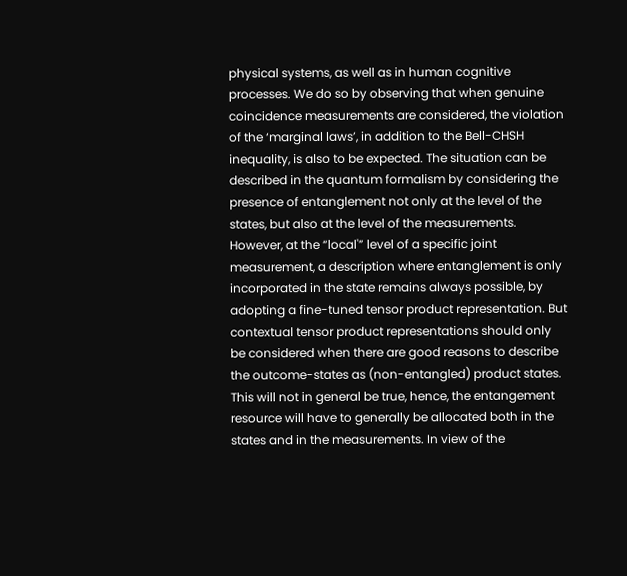physical systems, as well as in human cognitive processes. We do so by observing that when genuine coincidence measurements are considered, the violation of the ‘marginal laws’, in addition to the Bell-CHSH inequality, is also to be expected. The situation can be described in the quantum formalism by considering the presence of entanglement not only at the level of the states, but also at the level of the measurements. However, at the “local'” level of a specific joint measurement, a description where entanglement is only incorporated in the state remains always possible, by adopting a fine-tuned tensor product representation. But contextual tensor product representations should only be considered when there are good reasons to describe the outcome-states as (non-entangled) product states. This will not in general be true, hence, the entangement resource will have to generally be allocated both in the states and in the measurements. In view of the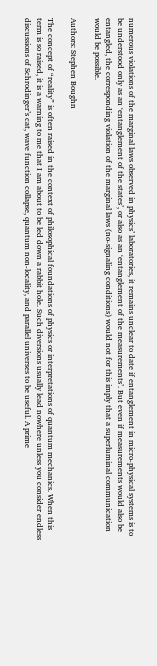numerous violations of the marginal laws observed in physics’ laboratories, it remains unclear to date if entanglement in micro-physical systems is to be understood only as an ‘entanglement of the states’, or also as an ‘entanglement of the measurements’. But even if measurements would also be entangled, the corresponding violation of the marginal laws (no-signaling conditions) would not for this imply that a superluminal communication would be possible.

Authors: Stephen Boughn

The concept of “reality” is often raised in the context of philosophical foundations of physics or interpretations of quantum mechanics. When this term is so raised, it is a warning to me that I am about to be led down a rabbit hole. Such diversions usually lead nowhere unless you consider endless discussions of Schrodinger’s cat, wave function collapse, quantum non-locality, and parallel universes to be useful. A prime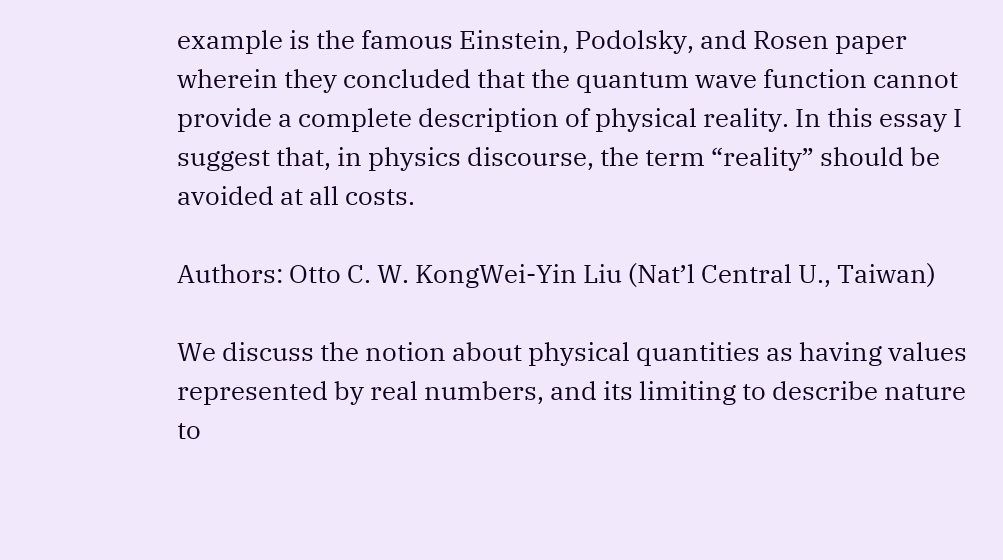example is the famous Einstein, Podolsky, and Rosen paper wherein they concluded that the quantum wave function cannot provide a complete description of physical reality. In this essay I suggest that, in physics discourse, the term “reality” should be avoided at all costs.

Authors: Otto C. W. KongWei-Yin Liu (Nat’l Central U., Taiwan)

We discuss the notion about physical quantities as having values represented by real numbers, and its limiting to describe nature to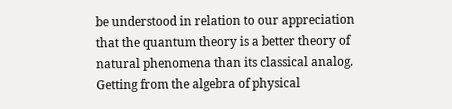be understood in relation to our appreciation that the quantum theory is a better theory of natural phenomena than its classical analog. Getting from the algebra of physical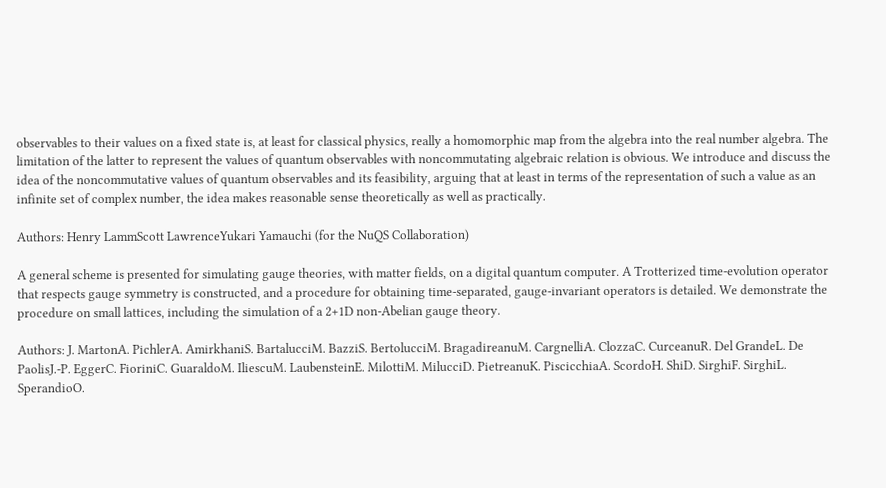observables to their values on a fixed state is, at least for classical physics, really a homomorphic map from the algebra into the real number algebra. The limitation of the latter to represent the values of quantum observables with noncommutating algebraic relation is obvious. We introduce and discuss the idea of the noncommutative values of quantum observables and its feasibility, arguing that at least in terms of the representation of such a value as an infinite set of complex number, the idea makes reasonable sense theoretically as well as practically.

Authors: Henry LammScott LawrenceYukari Yamauchi (for the NuQS Collaboration)

A general scheme is presented for simulating gauge theories, with matter fields, on a digital quantum computer. A Trotterized time-evolution operator that respects gauge symmetry is constructed, and a procedure for obtaining time-separated, gauge-invariant operators is detailed. We demonstrate the procedure on small lattices, including the simulation of a 2+1D non-Abelian gauge theory.

Authors: J. MartonA. PichlerA. AmirkhaniS. BartalucciM. BazziS. BertolucciM. BragadireanuM. CargnelliA. ClozzaC. CurceanuR. Del GrandeL. De PaolisJ.-P. EggerC. FioriniC. GuaraldoM. IliescuM. LaubensteinE. MilottiM. MilucciD. PietreanuK. PiscicchiaA. ScordoH. ShiD. SirghiF. SirghiL. SperandioO.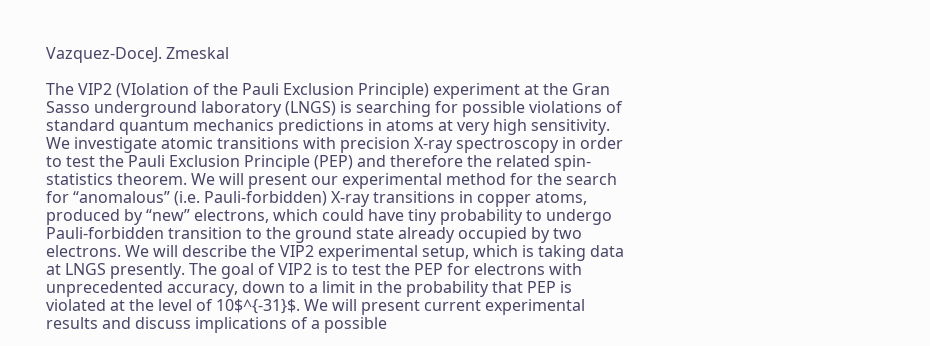Vazquez-DoceJ. Zmeskal

The VIP2 (VIolation of the Pauli Exclusion Principle) experiment at the Gran Sasso underground laboratory (LNGS) is searching for possible violations of standard quantum mechanics predictions in atoms at very high sensitivity. We investigate atomic transitions with precision X-ray spectroscopy in order to test the Pauli Exclusion Principle (PEP) and therefore the related spin-statistics theorem. We will present our experimental method for the search for “anomalous” (i.e. Pauli-forbidden) X-ray transitions in copper atoms, produced by “new” electrons, which could have tiny probability to undergo Pauli-forbidden transition to the ground state already occupied by two electrons. We will describe the VIP2 experimental setup, which is taking data at LNGS presently. The goal of VIP2 is to test the PEP for electrons with unprecedented accuracy, down to a limit in the probability that PEP is violated at the level of 10$^{-31}$. We will present current experimental results and discuss implications of a possible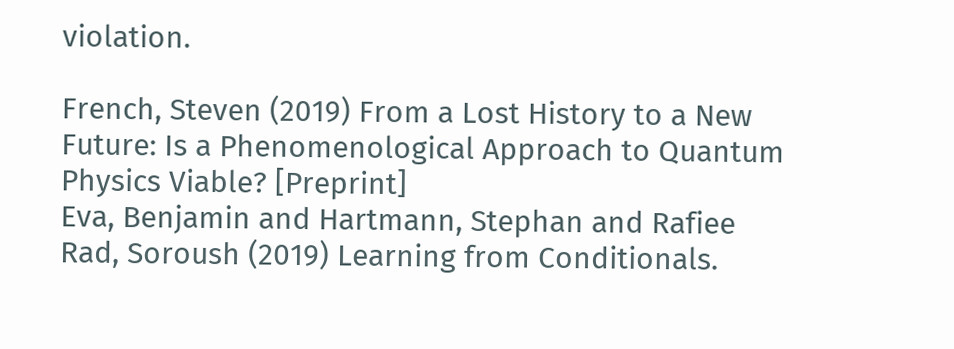violation.

French, Steven (2019) From a Lost History to a New Future: Is a Phenomenological Approach to Quantum Physics Viable? [Preprint]
Eva, Benjamin and Hartmann, Stephan and Rafiee Rad, Soroush (2019) Learning from Conditionals.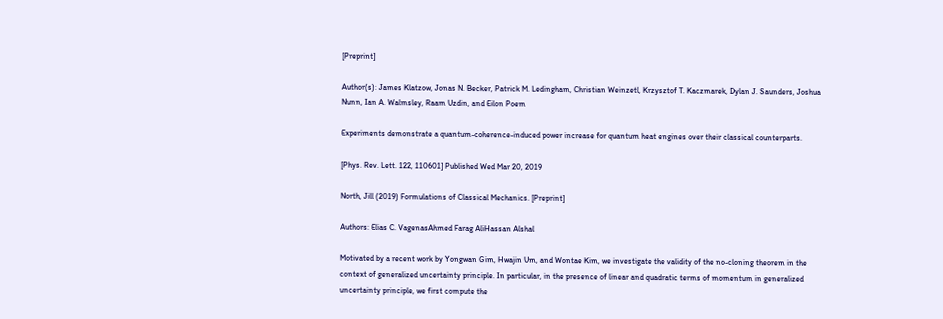[Preprint]

Author(s): James Klatzow, Jonas N. Becker, Patrick M. Ledingham, Christian Weinzetl, Krzysztof T. Kaczmarek, Dylan J. Saunders, Joshua Nunn, Ian A. Walmsley, Raam Uzdin, and Eilon Poem

Experiments demonstrate a quantum-coherence-induced power increase for quantum heat engines over their classical counterparts.

[Phys. Rev. Lett. 122, 110601] Published Wed Mar 20, 2019

North, Jill (2019) Formulations of Classical Mechanics. [Preprint]

Authors: Elias C. VagenasAhmed Farag AliHassan Alshal

Motivated by a recent work by Yongwan Gim, Hwajin Um, and Wontae Kim, we investigate the validity of the no-cloning theorem in the context of generalized uncertainty principle. In particular, in the presence of linear and quadratic terms of momentum in generalized uncertainty principle, we first compute the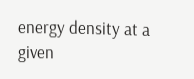energy density at a given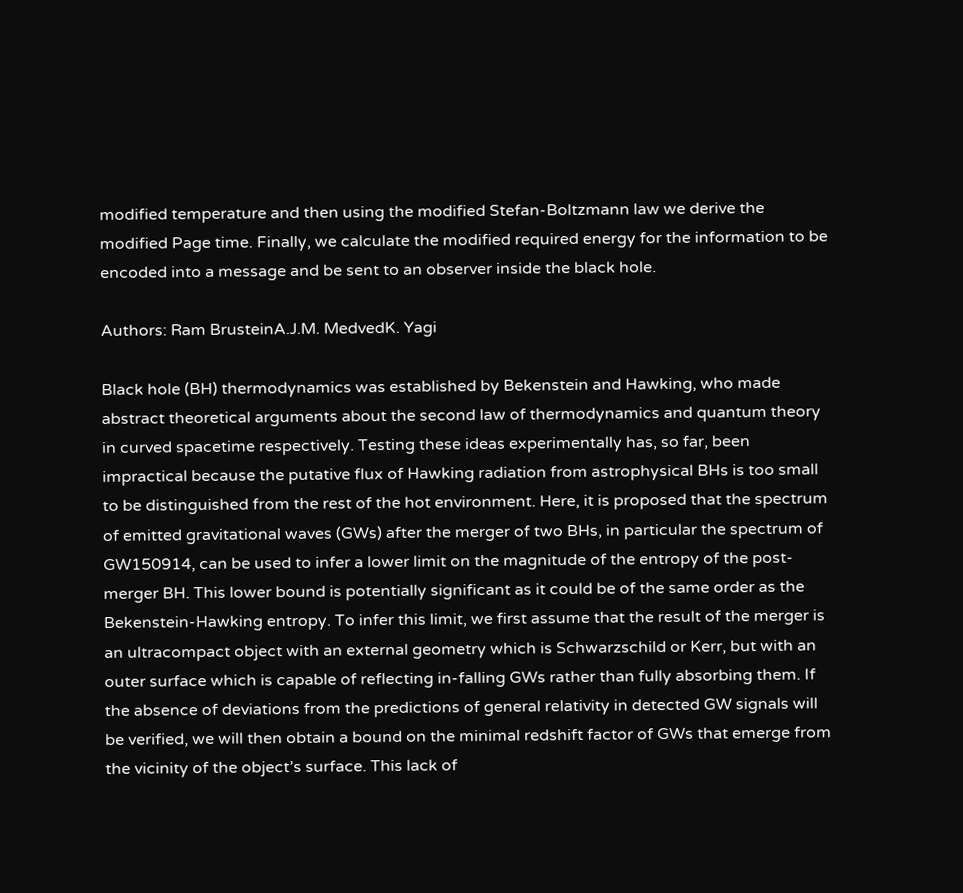modified temperature and then using the modified Stefan-Boltzmann law we derive the modified Page time. Finally, we calculate the modified required energy for the information to be encoded into a message and be sent to an observer inside the black hole.

Authors: Ram BrusteinA.J.M. MedvedK. Yagi

Black hole (BH) thermodynamics was established by Bekenstein and Hawking, who made abstract theoretical arguments about the second law of thermodynamics and quantum theory in curved spacetime respectively. Testing these ideas experimentally has, so far, been impractical because the putative flux of Hawking radiation from astrophysical BHs is too small to be distinguished from the rest of the hot environment. Here, it is proposed that the spectrum of emitted gravitational waves (GWs) after the merger of two BHs, in particular the spectrum of GW150914, can be used to infer a lower limit on the magnitude of the entropy of the post-merger BH. This lower bound is potentially significant as it could be of the same order as the Bekenstein-Hawking entropy. To infer this limit, we first assume that the result of the merger is an ultracompact object with an external geometry which is Schwarzschild or Kerr, but with an outer surface which is capable of reflecting in-falling GWs rather than fully absorbing them. If the absence of deviations from the predictions of general relativity in detected GW signals will be verified, we will then obtain a bound on the minimal redshift factor of GWs that emerge from the vicinity of the object’s surface. This lack of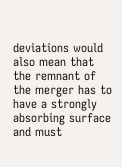deviations would also mean that the remnant of the merger has to have a strongly absorbing surface and must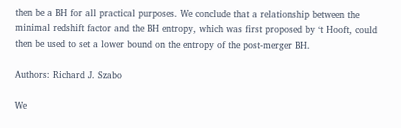then be a BH for all practical purposes. We conclude that a relationship between the minimal redshift factor and the BH entropy, which was first proposed by ‘t Hooft, could then be used to set a lower bound on the entropy of the post-merger BH.

Authors: Richard J. Szabo

We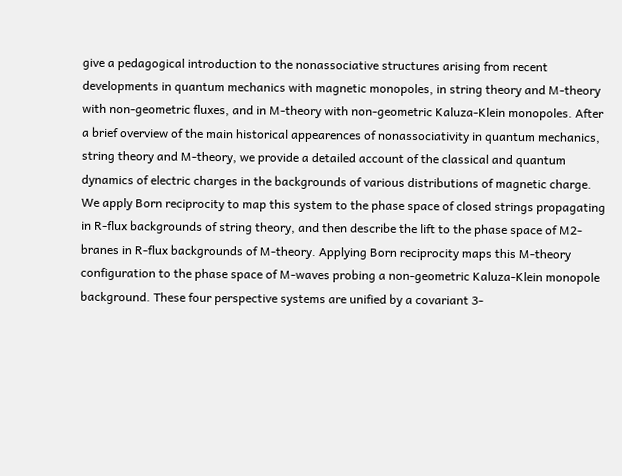give a pedagogical introduction to the nonassociative structures arising from recent developments in quantum mechanics with magnetic monopoles, in string theory and M-theory with non-geometric fluxes, and in M-theory with non-geometric Kaluza-Klein monopoles. After a brief overview of the main historical appearences of nonassociativity in quantum mechanics, string theory and M-theory, we provide a detailed account of the classical and quantum dynamics of electric charges in the backgrounds of various distributions of magnetic charge. We apply Born reciprocity to map this system to the phase space of closed strings propagating in R-flux backgrounds of string theory, and then describe the lift to the phase space of M2-branes in R-flux backgrounds of M-theory. Applying Born reciprocity maps this M-theory configuration to the phase space of M-waves probing a non-geometric Kaluza-Klein monopole background. These four perspective systems are unified by a covariant 3-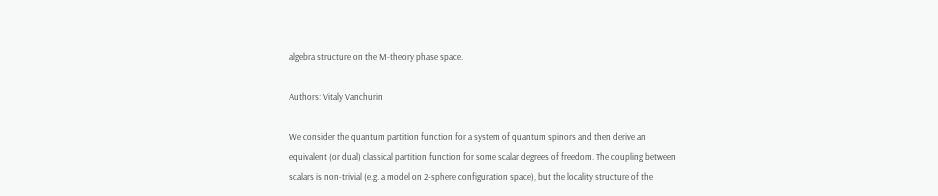algebra structure on the M-theory phase space.

Authors: Vitaly Vanchurin

We consider the quantum partition function for a system of quantum spinors and then derive an equivalent (or dual) classical partition function for some scalar degrees of freedom. The coupling between scalars is non-trivial (e.g. a model on 2-sphere configuration space), but the locality structure of the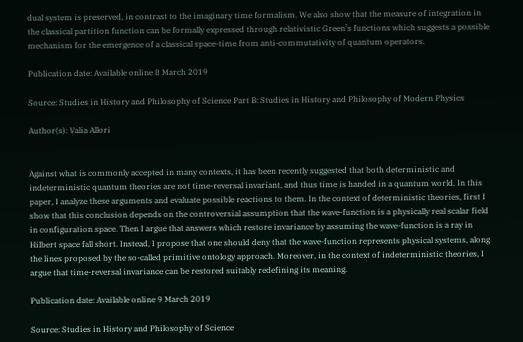dual system is preserved, in contrast to the imaginary time formalism. We also show that the measure of integration in the classical partition function can be formally expressed through relativistic Green’s functions which suggests a possible mechanism for the emergence of a classical space-time from anti-commutativity of quantum operators.

Publication date: Available online 8 March 2019

Source: Studies in History and Philosophy of Science Part B: Studies in History and Philosophy of Modern Physics

Author(s): Valia Allori


Against what is commonly accepted in many contexts, it has been recently suggested that both deterministic and indeterministic quantum theories are not time-reversal invariant, and thus time is handed in a quantum world. In this paper, I analyze these arguments and evaluate possible reactions to them. In the context of deterministic theories, first I show that this conclusion depends on the controversial assumption that the wave-function is a physically real scalar field in configuration space. Then I argue that answers which restore invariance by assuming the wave-function is a ray in Hilbert space fall short. Instead, I propose that one should deny that the wave-function represents physical systems, along the lines proposed by the so-called primitive ontology approach. Moreover, in the context of indeterministic theories, I argue that time-reversal invariance can be restored suitably redefining its meaning.

Publication date: Available online 9 March 2019

Source: Studies in History and Philosophy of Science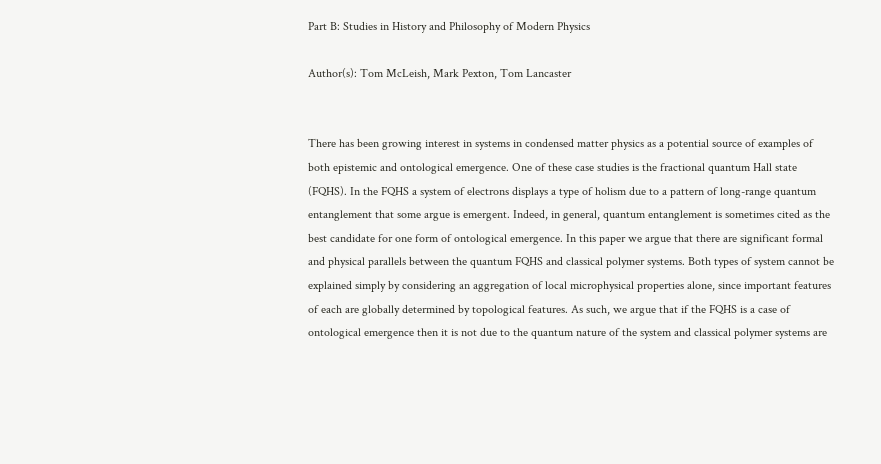Part B: Studies in History and Philosophy of Modern Physics

Author(s): Tom McLeish, Mark Pexton, Tom Lancaster


There has been growing interest in systems in condensed matter physics as a potential source of examples of both epistemic and ontological emergence. One of these case studies is the fractional quantum Hall state (FQHS). In the FQHS a system of electrons displays a type of holism due to a pattern of long-range quantum entanglement that some argue is emergent. Indeed, in general, quantum entanglement is sometimes cited as the best candidate for one form of ontological emergence. In this paper we argue that there are significant formal and physical parallels between the quantum FQHS and classical polymer systems. Both types of system cannot be explained simply by considering an aggregation of local microphysical properties alone, since important features of each are globally determined by topological features. As such, we argue that if the FQHS is a case of ontological emergence then it is not due to the quantum nature of the system and classical polymer systems are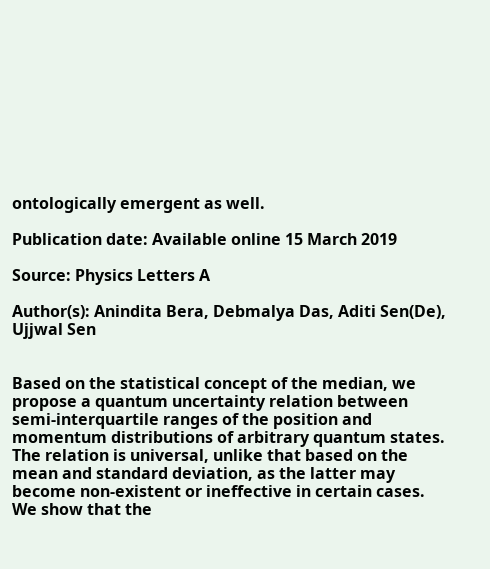ontologically emergent as well.

Publication date: Available online 15 March 2019

Source: Physics Letters A

Author(s): Anindita Bera, Debmalya Das, Aditi Sen(De), Ujjwal Sen


Based on the statistical concept of the median, we propose a quantum uncertainty relation between semi-interquartile ranges of the position and momentum distributions of arbitrary quantum states. The relation is universal, unlike that based on the mean and standard deviation, as the latter may become non-existent or ineffective in certain cases. We show that the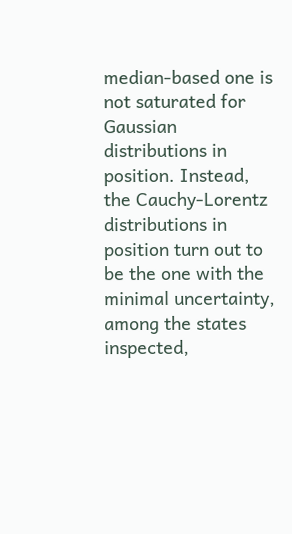median-based one is not saturated for Gaussian distributions in position. Instead, the Cauchy-Lorentz distributions in position turn out to be the one with the minimal uncertainty, among the states inspected,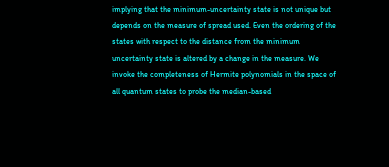implying that the minimum-uncertainty state is not unique but depends on the measure of spread used. Even the ordering of the states with respect to the distance from the minimum uncertainty state is altered by a change in the measure. We invoke the completeness of Hermite polynomials in the space of all quantum states to probe the median-based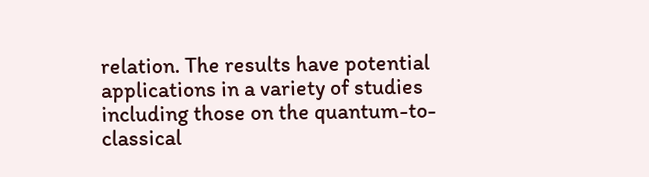relation. The results have potential applications in a variety of studies including those on the quantum-to-classical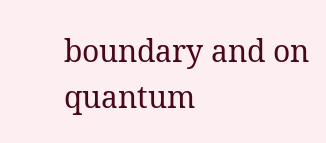boundary and on quantum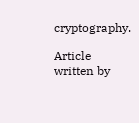cryptography.

Article written by